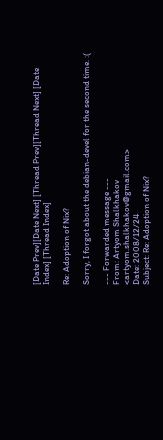[Date Prev][Date Next] [Thread Prev][Thread Next] [Date Index] [Thread Index]

Re: Adoption of Nix?

Sorry, I forgot about the debian-devel for the second time. :(

--- Forwarded message ---
From: Artyom Shalkhakov <artyom.shalkhakov@gmail.com>
Date: 2008/12/24
Subject: Re: Adoption of Nix?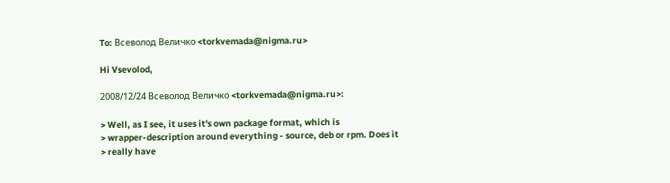To: Всеволод Величко <torkvemada@nigma.ru>

Hi Vsevolod,

2008/12/24 Всеволод Величко <torkvemada@nigma.ru>:

> Well, as I see, it uses it's own package format, which is
> wrapper-description around everything - source, deb or rpm. Does it
> really have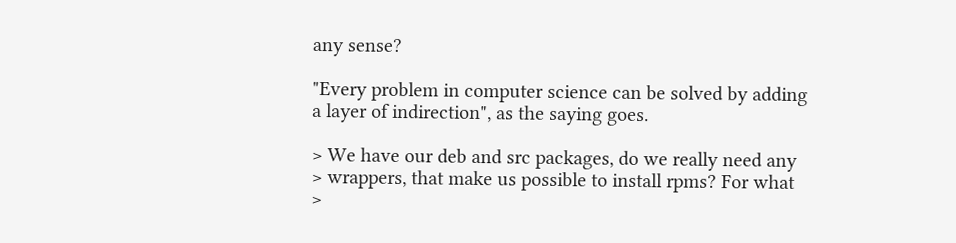any sense?

"Every problem in computer science can be solved by adding
a layer of indirection", as the saying goes.

> We have our deb and src packages, do we really need any
> wrappers, that make us possible to install rpms? For what
>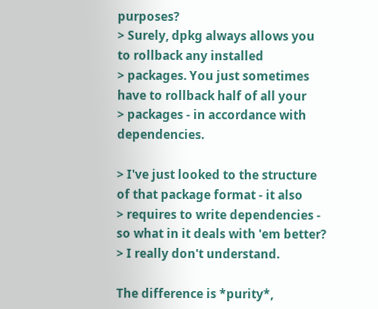purposes?
> Surely, dpkg always allows you to rollback any installed
> packages. You just sometimes have to rollback half of all your
> packages - in accordance with dependencies.

> I've just looked to the structure of that package format - it also
> requires to write dependencies - so what in it deals with 'em better?
> I really don't understand.

The difference is *purity*,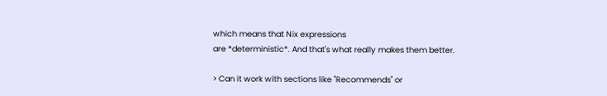which means that Nix expressions
are *deterministic*. And that's what really makes them better.

> Can it work with sections like "Recommends" or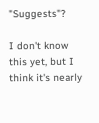"Suggests"?

I don't know this yet, but I think it's nearly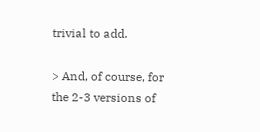trivial to add.

> And, of course, for the 2-3 versions of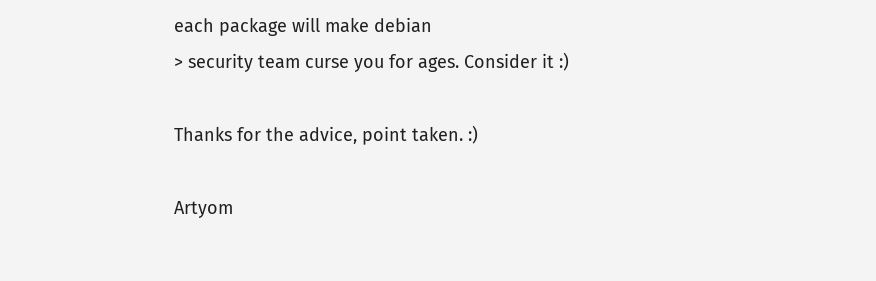each package will make debian
> security team curse you for ages. Consider it :)

Thanks for the advice, point taken. :)

Artyom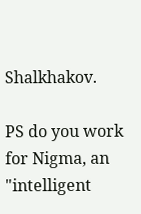Shalkhakov.

PS do you work for Nigma, an "intelligent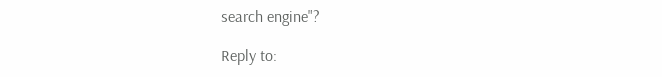search engine"?

Reply to: